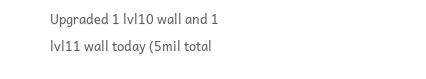Upgraded 1 lvl10 wall and 1 lvl11 wall today (5mil total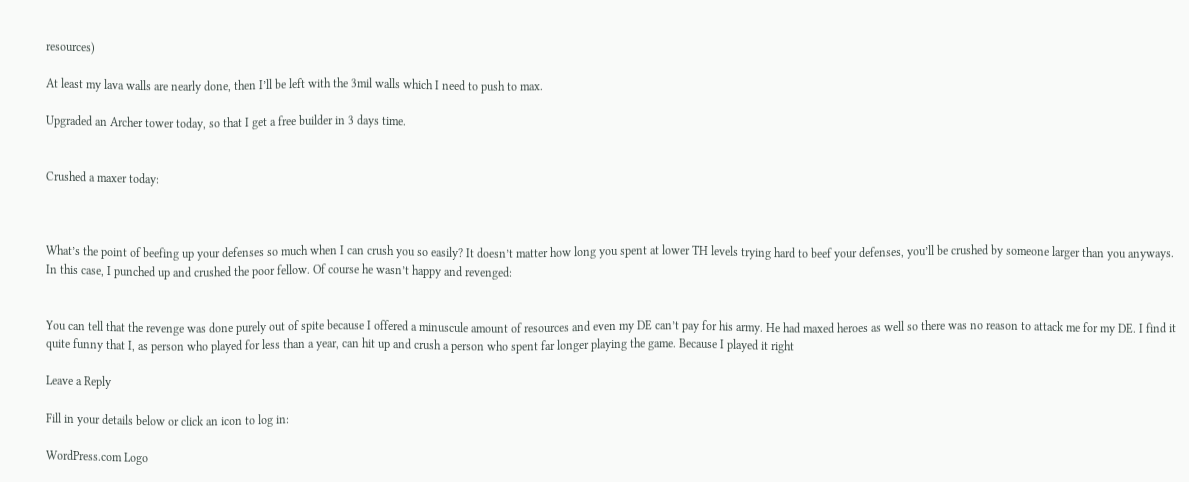resources)

At least my lava walls are nearly done, then I’ll be left with the 3mil walls which I need to push to max.

Upgraded an Archer tower today, so that I get a free builder in 3 days time.


Crushed a maxer today:



What’s the point of beefing up your defenses so much when I can crush you so easily? It doesn’t matter how long you spent at lower TH levels trying hard to beef your defenses, you’ll be crushed by someone larger than you anyways. In this case, I punched up and crushed the poor fellow. Of course he wasn’t happy and revenged:


You can tell that the revenge was done purely out of spite because I offered a minuscule amount of resources and even my DE can’t pay for his army. He had maxed heroes as well so there was no reason to attack me for my DE. I find it quite funny that I, as person who played for less than a year, can hit up and crush a person who spent far longer playing the game. Because I played it right

Leave a Reply

Fill in your details below or click an icon to log in:

WordPress.com Logo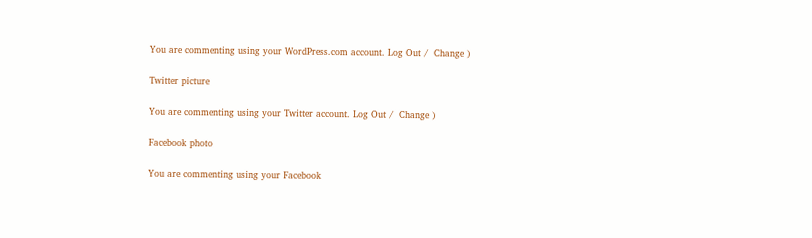You are commenting using your WordPress.com account. Log Out /  Change )

Twitter picture

You are commenting using your Twitter account. Log Out /  Change )

Facebook photo

You are commenting using your Facebook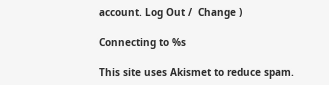account. Log Out /  Change )

Connecting to %s

This site uses Akismet to reduce spam.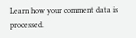Learn how your comment data is processed.